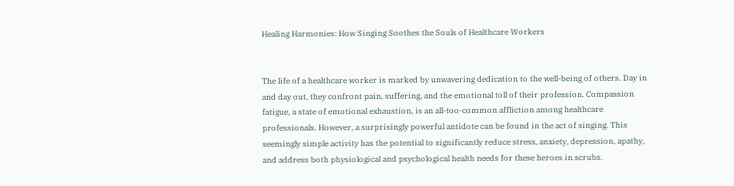Healing Harmonies: How Singing Soothes the Souls of Healthcare Workers


The life of a healthcare worker is marked by unwavering dedication to the well-being of others. Day in and day out, they confront pain, suffering, and the emotional toll of their profession. Compassion fatigue, a state of emotional exhaustion, is an all-too-common affliction among healthcare professionals. However, a surprisingly powerful antidote can be found in the act of singing. This seemingly simple activity has the potential to significantly reduce stress, anxiety, depression, apathy, and address both physiological and psychological health needs for these heroes in scrubs.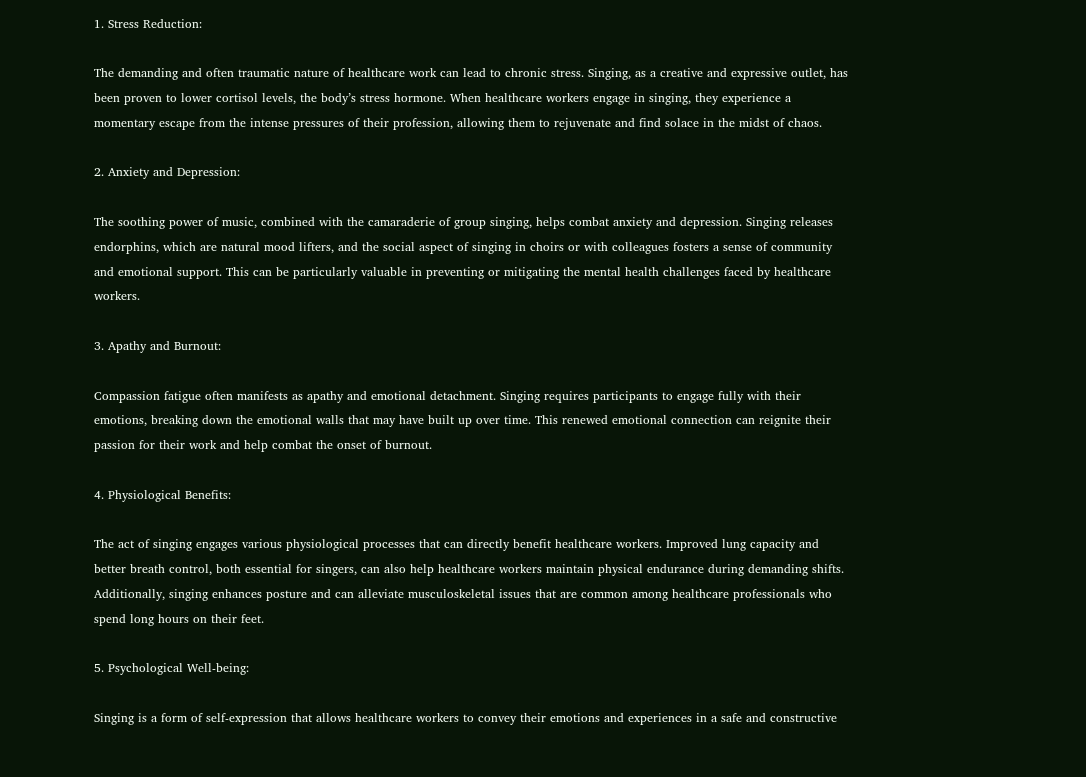1. Stress Reduction:

The demanding and often traumatic nature of healthcare work can lead to chronic stress. Singing, as a creative and expressive outlet, has been proven to lower cortisol levels, the body’s stress hormone. When healthcare workers engage in singing, they experience a momentary escape from the intense pressures of their profession, allowing them to rejuvenate and find solace in the midst of chaos.

2. Anxiety and Depression:

The soothing power of music, combined with the camaraderie of group singing, helps combat anxiety and depression. Singing releases endorphins, which are natural mood lifters, and the social aspect of singing in choirs or with colleagues fosters a sense of community and emotional support. This can be particularly valuable in preventing or mitigating the mental health challenges faced by healthcare workers.

3. Apathy and Burnout:

Compassion fatigue often manifests as apathy and emotional detachment. Singing requires participants to engage fully with their emotions, breaking down the emotional walls that may have built up over time. This renewed emotional connection can reignite their passion for their work and help combat the onset of burnout.

4. Physiological Benefits:

The act of singing engages various physiological processes that can directly benefit healthcare workers. Improved lung capacity and better breath control, both essential for singers, can also help healthcare workers maintain physical endurance during demanding shifts. Additionally, singing enhances posture and can alleviate musculoskeletal issues that are common among healthcare professionals who spend long hours on their feet.

5. Psychological Well-being:

Singing is a form of self-expression that allows healthcare workers to convey their emotions and experiences in a safe and constructive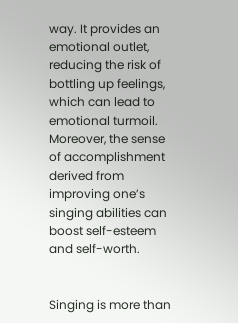way. It provides an emotional outlet, reducing the risk of bottling up feelings, which can lead to emotional turmoil. Moreover, the sense of accomplishment derived from improving one’s singing abilities can boost self-esteem and self-worth.


Singing is more than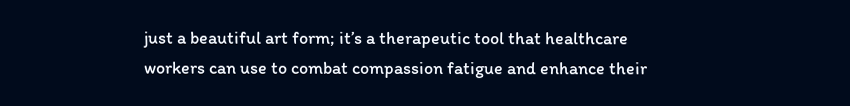just a beautiful art form; it’s a therapeutic tool that healthcare workers can use to combat compassion fatigue and enhance their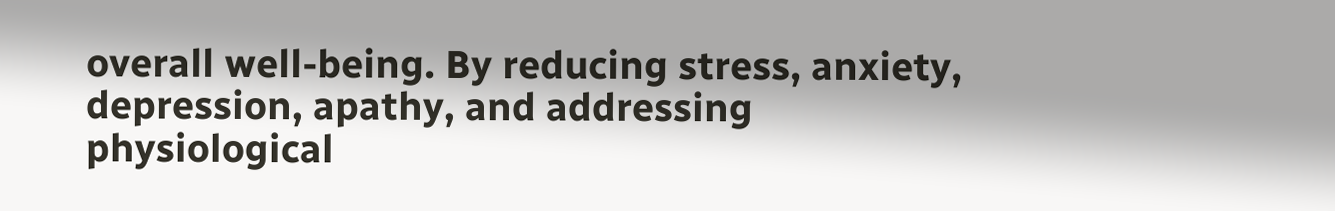overall well-being. By reducing stress, anxiety, depression, apathy, and addressing physiological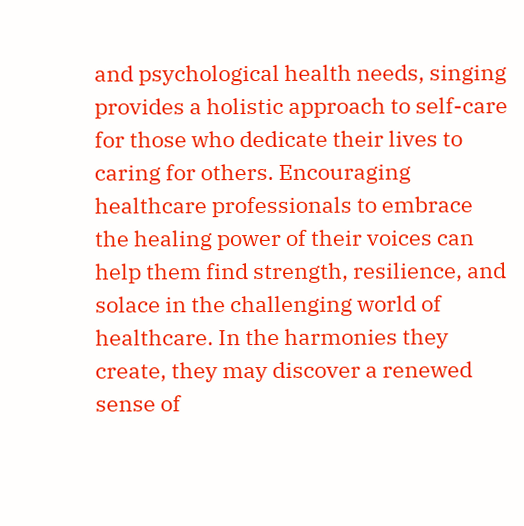and psychological health needs, singing provides a holistic approach to self-care for those who dedicate their lives to caring for others. Encouraging healthcare professionals to embrace the healing power of their voices can help them find strength, resilience, and solace in the challenging world of healthcare. In the harmonies they create, they may discover a renewed sense of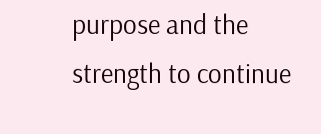purpose and the strength to continue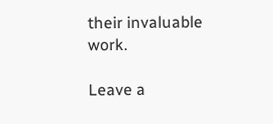their invaluable work.

Leave a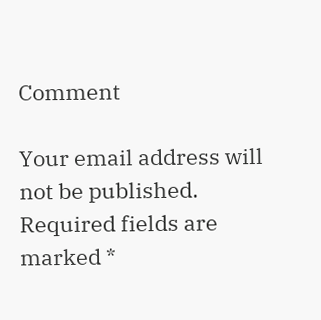Comment

Your email address will not be published. Required fields are marked *